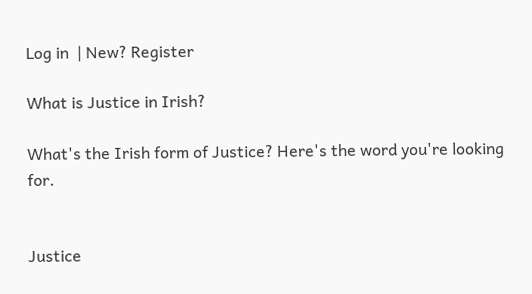Log in  | New? Register

What is Justice in Irish?

What's the Irish form of Justice? Here's the word you're looking for.


Justice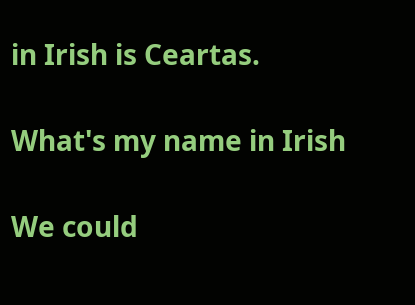in Irish is Ceartas.

What's my name in Irish

We could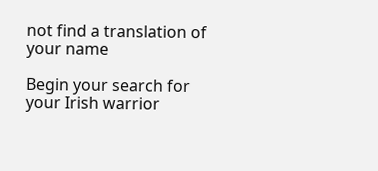not find a translation of your name

Begin your search for your Irish warrior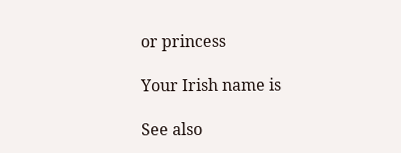or princess

Your Irish name is

See also